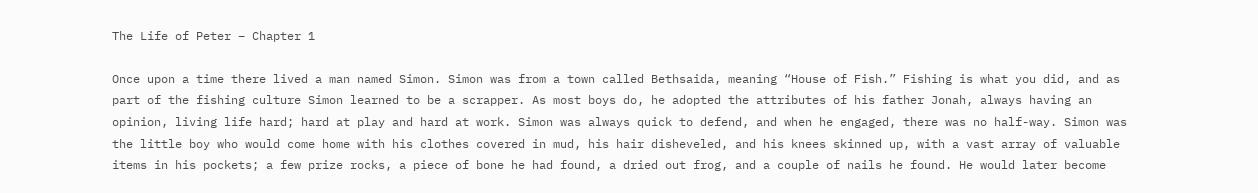The Life of Peter – Chapter 1

Once upon a time there lived a man named Simon. Simon was from a town called Bethsaida, meaning “House of Fish.” Fishing is what you did, and as part of the fishing culture Simon learned to be a scrapper. As most boys do, he adopted the attributes of his father Jonah, always having an opinion, living life hard; hard at play and hard at work. Simon was always quick to defend, and when he engaged, there was no half-way. Simon was the little boy who would come home with his clothes covered in mud, his hair disheveled, and his knees skinned up, with a vast array of valuable items in his pockets; a few prize rocks, a piece of bone he had found, a dried out frog, and a couple of nails he found. He would later become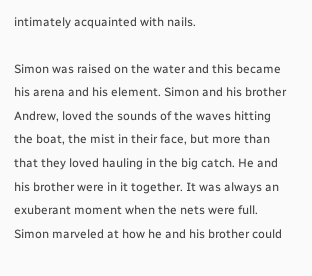intimately acquainted with nails.

Simon was raised on the water and this became his arena and his element. Simon and his brother Andrew, loved the sounds of the waves hitting the boat, the mist in their face, but more than that they loved hauling in the big catch. He and his brother were in it together. It was always an exuberant moment when the nets were full. Simon marveled at how he and his brother could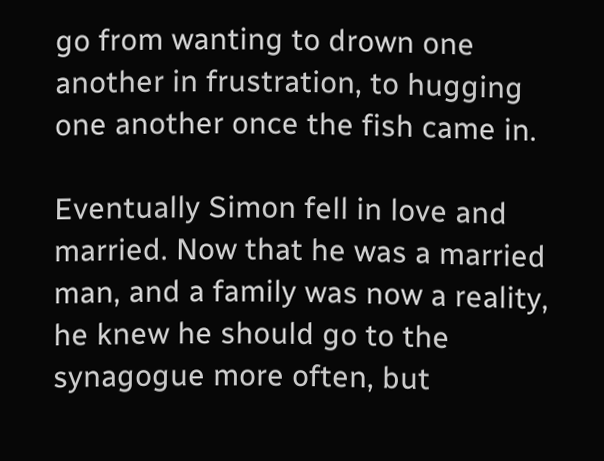go from wanting to drown one another in frustration, to hugging one another once the fish came in.

Eventually Simon fell in love and married. Now that he was a married man, and a family was now a reality, he knew he should go to the synagogue more often, but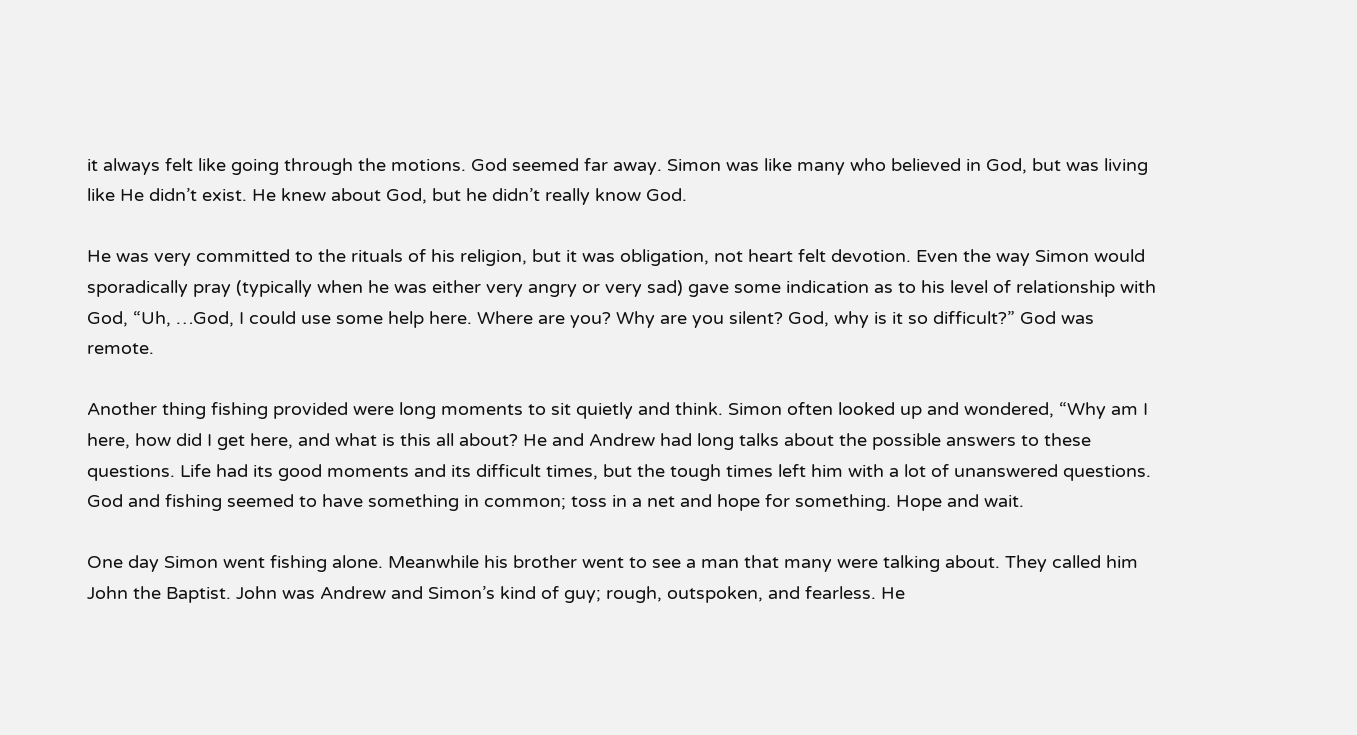it always felt like going through the motions. God seemed far away. Simon was like many who believed in God, but was living like He didn’t exist. He knew about God, but he didn’t really know God.

He was very committed to the rituals of his religion, but it was obligation, not heart felt devotion. Even the way Simon would sporadically pray (typically when he was either very angry or very sad) gave some indication as to his level of relationship with God, “Uh, …God, I could use some help here. Where are you? Why are you silent? God, why is it so difficult?” God was remote.

Another thing fishing provided were long moments to sit quietly and think. Simon often looked up and wondered, “Why am I here, how did I get here, and what is this all about? He and Andrew had long talks about the possible answers to these questions. Life had its good moments and its difficult times, but the tough times left him with a lot of unanswered questions. God and fishing seemed to have something in common; toss in a net and hope for something. Hope and wait.

One day Simon went fishing alone. Meanwhile his brother went to see a man that many were talking about. They called him John the Baptist. John was Andrew and Simon’s kind of guy; rough, outspoken, and fearless. He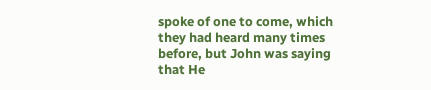spoke of one to come, which they had heard many times before, but John was saying that He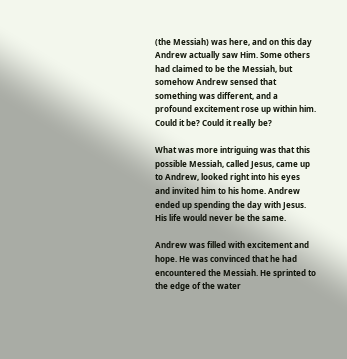(the Messiah) was here, and on this day Andrew actually saw Him. Some others had claimed to be the Messiah, but somehow Andrew sensed that something was different, and a profound excitement rose up within him. Could it be? Could it really be?

What was more intriguing was that this possible Messiah, called Jesus, came up to Andrew, looked right into his eyes and invited him to his home. Andrew ended up spending the day with Jesus. His life would never be the same.

Andrew was filled with excitement and hope. He was convinced that he had encountered the Messiah. He sprinted to the edge of the water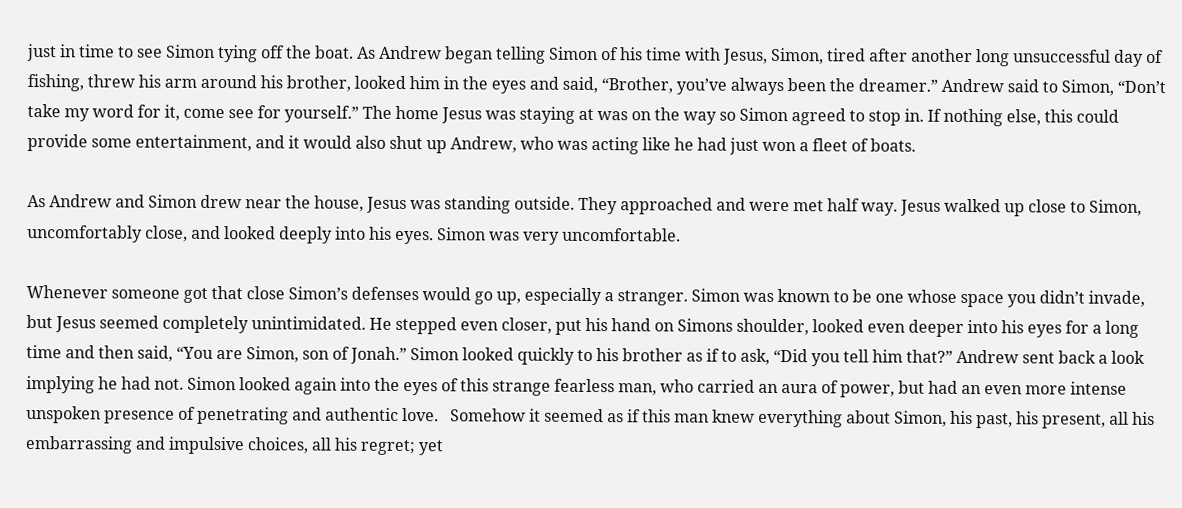just in time to see Simon tying off the boat. As Andrew began telling Simon of his time with Jesus, Simon, tired after another long unsuccessful day of fishing, threw his arm around his brother, looked him in the eyes and said, “Brother, you’ve always been the dreamer.” Andrew said to Simon, “Don’t take my word for it, come see for yourself.” The home Jesus was staying at was on the way so Simon agreed to stop in. If nothing else, this could provide some entertainment, and it would also shut up Andrew, who was acting like he had just won a fleet of boats.

As Andrew and Simon drew near the house, Jesus was standing outside. They approached and were met half way. Jesus walked up close to Simon, uncomfortably close, and looked deeply into his eyes. Simon was very uncomfortable.

Whenever someone got that close Simon’s defenses would go up, especially a stranger. Simon was known to be one whose space you didn’t invade, but Jesus seemed completely unintimidated. He stepped even closer, put his hand on Simons shoulder, looked even deeper into his eyes for a long time and then said, “You are Simon, son of Jonah.” Simon looked quickly to his brother as if to ask, “Did you tell him that?” Andrew sent back a look implying he had not. Simon looked again into the eyes of this strange fearless man, who carried an aura of power, but had an even more intense unspoken presence of penetrating and authentic love.   Somehow it seemed as if this man knew everything about Simon, his past, his present, all his embarrassing and impulsive choices, all his regret; yet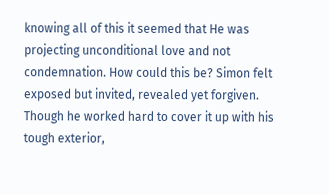knowing all of this it seemed that He was projecting unconditional love and not condemnation. How could this be? Simon felt exposed but invited, revealed yet forgiven. Though he worked hard to cover it up with his tough exterior,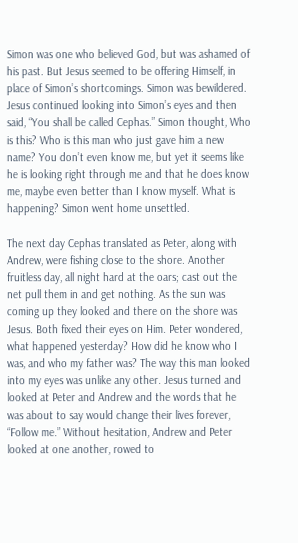Simon was one who believed God, but was ashamed of his past. But Jesus seemed to be offering Himself, in place of Simon’s shortcomings. Simon was bewildered. Jesus continued looking into Simon’s eyes and then said, “You shall be called Cephas.” Simon thought, Who is this? Who is this man who just gave him a new name? You don’t even know me, but yet it seems like he is looking right through me and that he does know me, maybe even better than I know myself. What is happening? Simon went home unsettled.

The next day Cephas translated as Peter, along with Andrew, were fishing close to the shore. Another fruitless day, all night hard at the oars; cast out the net pull them in and get nothing. As the sun was coming up they looked and there on the shore was Jesus. Both fixed their eyes on Him. Peter wondered, what happened yesterday? How did he know who I was, and who my father was? The way this man looked into my eyes was unlike any other. Jesus turned and looked at Peter and Andrew and the words that he was about to say would change their lives forever, “Follow me.” Without hesitation, Andrew and Peter looked at one another, rowed to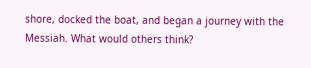shore, docked the boat, and began a journey with the Messiah. What would others think?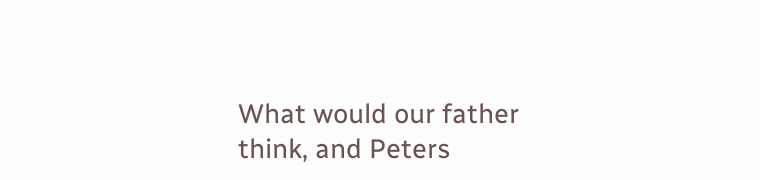What would our father think, and Peters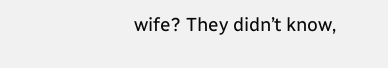wife? They didn’t know,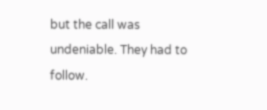but the call was undeniable. They had to follow.